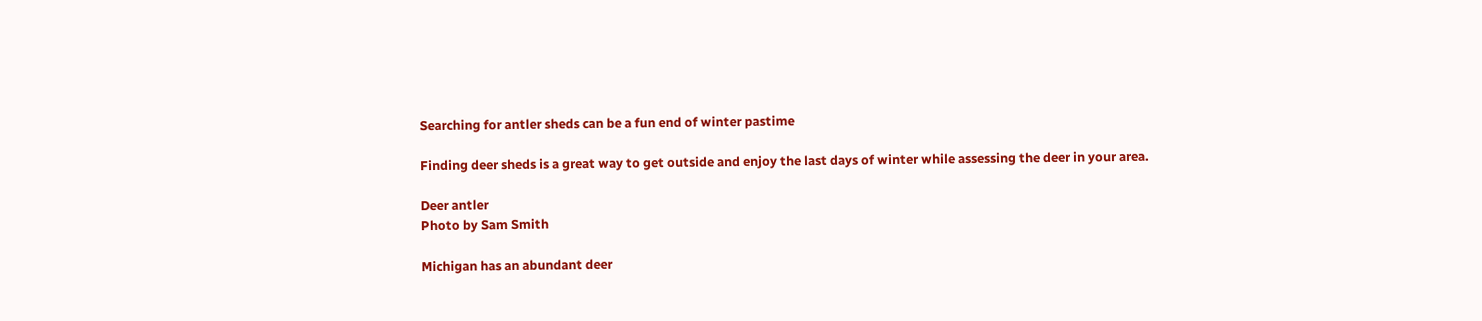Searching for antler sheds can be a fun end of winter pastime

Finding deer sheds is a great way to get outside and enjoy the last days of winter while assessing the deer in your area.

Deer antler
Photo by Sam Smith

Michigan has an abundant deer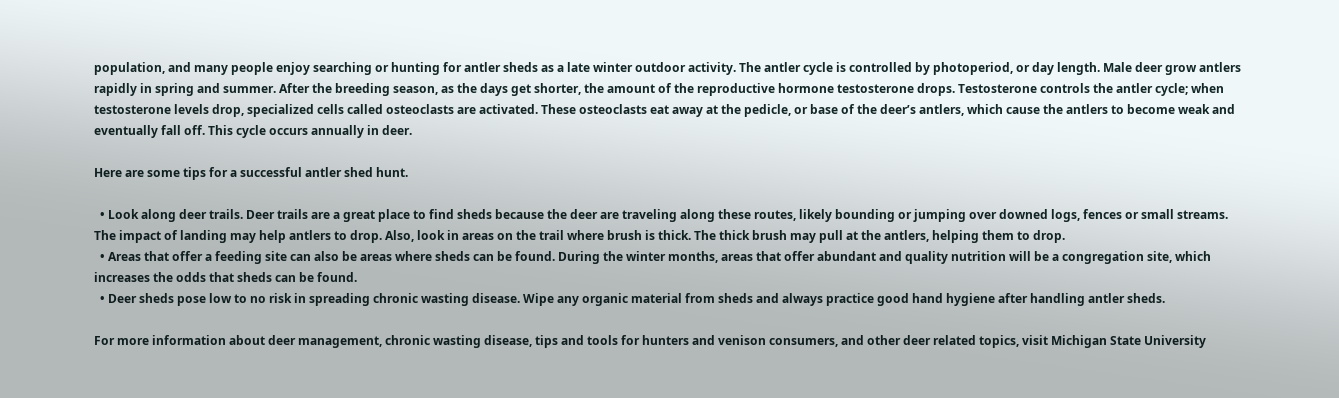population, and many people enjoy searching or hunting for antler sheds as a late winter outdoor activity. The antler cycle is controlled by photoperiod, or day length. Male deer grow antlers rapidly in spring and summer. After the breeding season, as the days get shorter, the amount of the reproductive hormone testosterone drops. Testosterone controls the antler cycle; when testosterone levels drop, specialized cells called osteoclasts are activated. These osteoclasts eat away at the pedicle, or base of the deer’s antlers, which cause the antlers to become weak and eventually fall off. This cycle occurs annually in deer.

Here are some tips for a successful antler shed hunt.

  • Look along deer trails. Deer trails are a great place to find sheds because the deer are traveling along these routes, likely bounding or jumping over downed logs, fences or small streams. The impact of landing may help antlers to drop. Also, look in areas on the trail where brush is thick. The thick brush may pull at the antlers, helping them to drop.
  • Areas that offer a feeding site can also be areas where sheds can be found. During the winter months, areas that offer abundant and quality nutrition will be a congregation site, which increases the odds that sheds can be found.
  • Deer sheds pose low to no risk in spreading chronic wasting disease. Wipe any organic material from sheds and always practice good hand hygiene after handling antler sheds.

For more information about deer management, chronic wasting disease, tips and tools for hunters and venison consumers, and other deer related topics, visit Michigan State University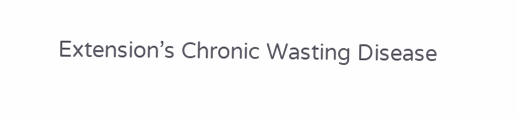Extension’s Chronic Wasting Disease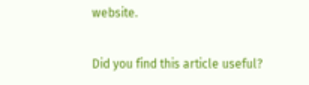website.

Did you find this article useful?